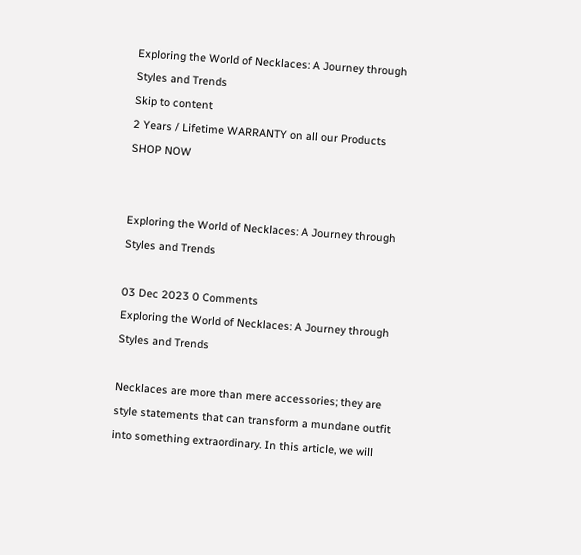Exploring the World of Necklaces: A Journey through Styles and Trends
Skip to content
2 Years / Lifetime WARRANTY on all our Products SHOP NOW


Exploring the World of Necklaces: A Journey through Styles and Trends

03 Dec 2023 0 Comments
Exploring the World of Necklaces: A Journey through Styles and Trends

Necklaces are more than mere accessories; they are style statements that can transform a mundane outfit into something extraordinary. In this article, we will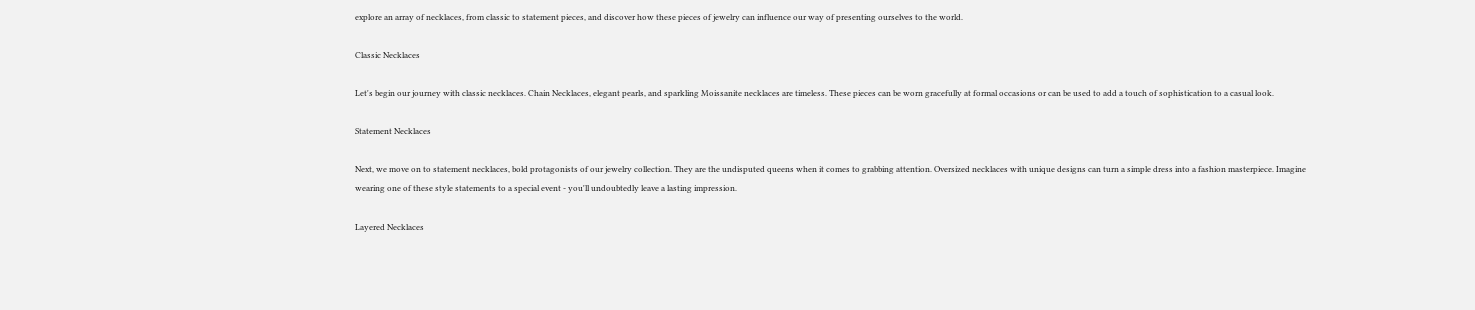explore an array of necklaces, from classic to statement pieces, and discover how these pieces of jewelry can influence our way of presenting ourselves to the world.

Classic Necklaces

Let's begin our journey with classic necklaces. Chain Necklaces, elegant pearls, and sparkling Moissanite necklaces are timeless. These pieces can be worn gracefully at formal occasions or can be used to add a touch of sophistication to a casual look.

Statement Necklaces

Next, we move on to statement necklaces, bold protagonists of our jewelry collection. They are the undisputed queens when it comes to grabbing attention. Oversized necklaces with unique designs can turn a simple dress into a fashion masterpiece. Imagine wearing one of these style statements to a special event - you'll undoubtedly leave a lasting impression.

Layered Necklaces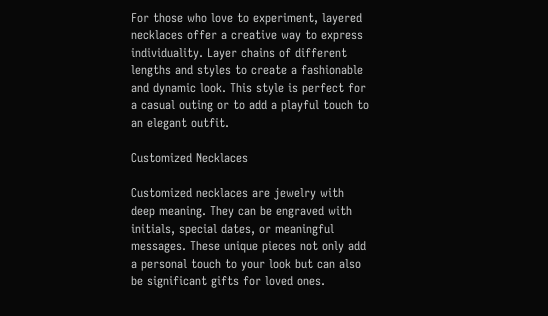For those who love to experiment, layered necklaces offer a creative way to express individuality. Layer chains of different lengths and styles to create a fashionable and dynamic look. This style is perfect for a casual outing or to add a playful touch to an elegant outfit.

Customized Necklaces

Customized necklaces are jewelry with deep meaning. They can be engraved with initials, special dates, or meaningful messages. These unique pieces not only add a personal touch to your look but can also be significant gifts for loved ones.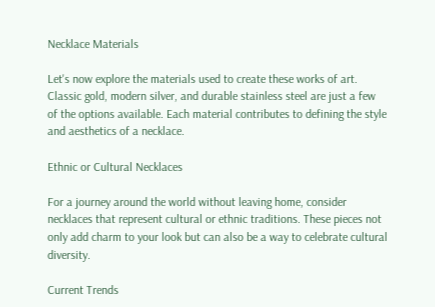Necklace Materials

Let's now explore the materials used to create these works of art. Classic gold, modern silver, and durable stainless steel are just a few of the options available. Each material contributes to defining the style and aesthetics of a necklace.

Ethnic or Cultural Necklaces

For a journey around the world without leaving home, consider necklaces that represent cultural or ethnic traditions. These pieces not only add charm to your look but can also be a way to celebrate cultural diversity.

Current Trends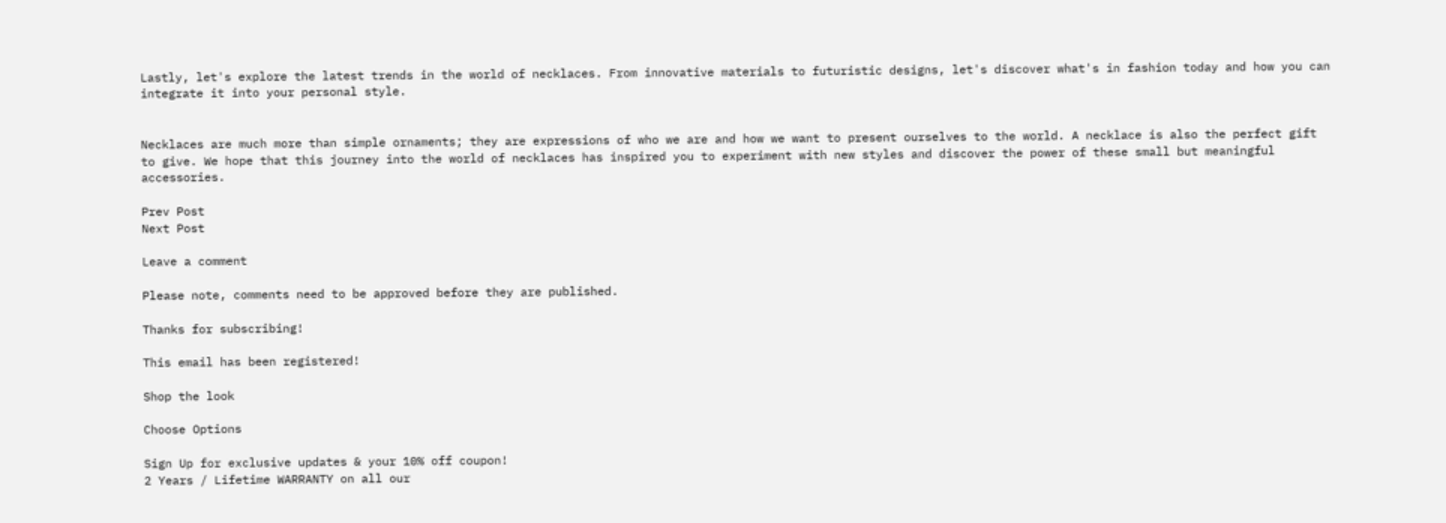Lastly, let's explore the latest trends in the world of necklaces. From innovative materials to futuristic designs, let's discover what's in fashion today and how you can integrate it into your personal style.


Necklaces are much more than simple ornaments; they are expressions of who we are and how we want to present ourselves to the world. A necklace is also the perfect gift to give. We hope that this journey into the world of necklaces has inspired you to experiment with new styles and discover the power of these small but meaningful accessories.

Prev Post
Next Post

Leave a comment

Please note, comments need to be approved before they are published.

Thanks for subscribing!

This email has been registered!

Shop the look

Choose Options

Sign Up for exclusive updates & your 10% off coupon!
2 Years / Lifetime WARRANTY on all our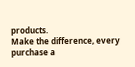products.
Make the difference, every purchase a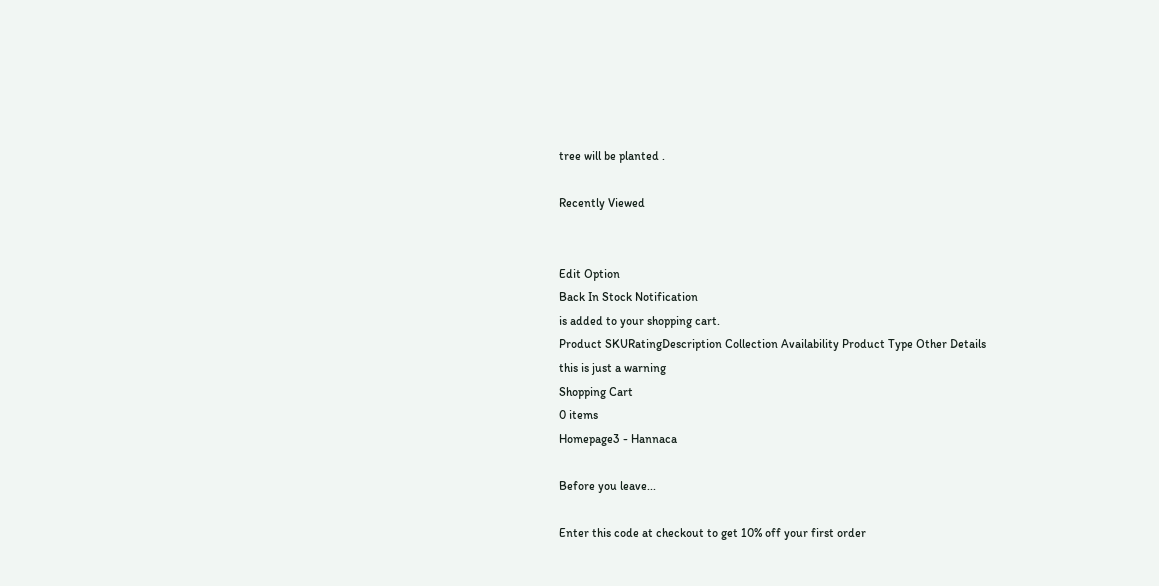tree will be planted .

Recently Viewed


Edit Option
Back In Stock Notification
is added to your shopping cart.
Product SKURatingDescription Collection Availability Product Type Other Details
this is just a warning
Shopping Cart
0 items
Homepage3 - Hannaca

Before you leave...

Enter this code at checkout to get 10% off your first order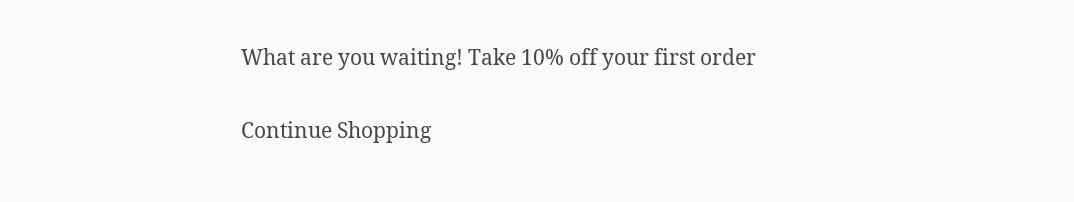What are you waiting! Take 10% off your first order

Continue Shopping